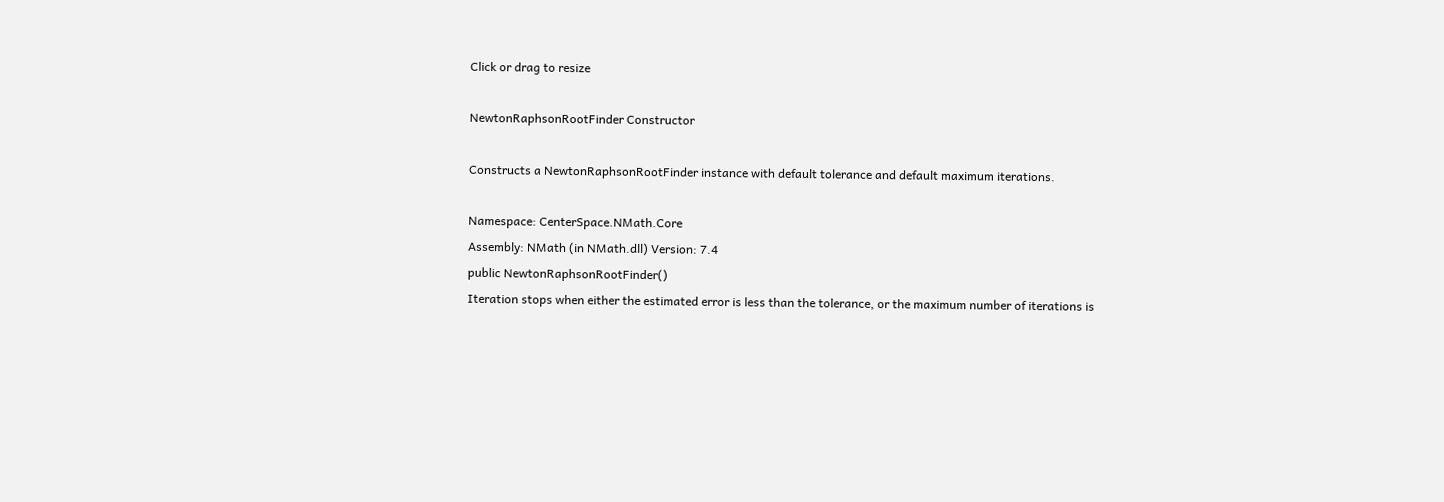Click or drag to resize

NewtonRaphsonRootFinder Constructor

Constructs a NewtonRaphsonRootFinder instance with default tolerance and default maximum iterations.

Namespace: CenterSpace.NMath.Core
Assembly: NMath (in NMath.dll) Version: 7.4
public NewtonRaphsonRootFinder()
Iteration stops when either the estimated error is less than the tolerance, or the maximum number of iterations is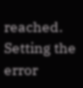reached. Setting the error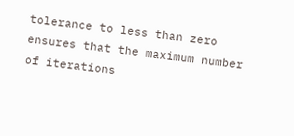tolerance to less than zero ensures that the maximum number of iterations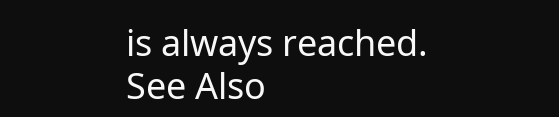is always reached.
See Also